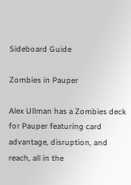Sideboard Guide

Zombies in Pauper

Alex Ullman has a Zombies deck for Pauper featuring card advantage, disruption, and reach, all in the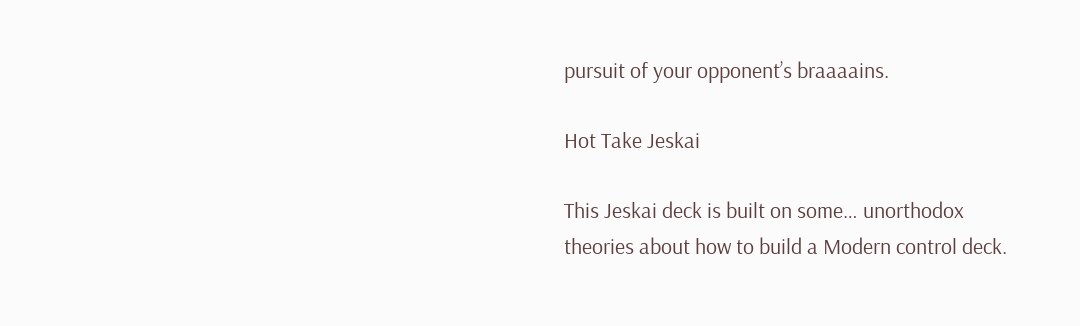pursuit of your opponent’s braaaains.

Hot Take Jeskai

This Jeskai deck is built on some… unorthodox theories about how to build a Modern control deck.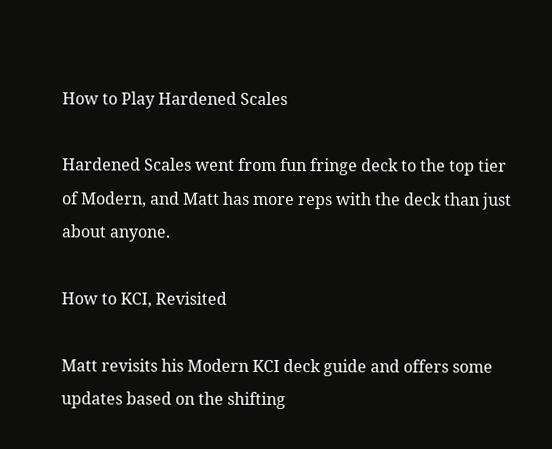How to Play Hardened Scales

Hardened Scales went from fun fringe deck to the top tier of Modern, and Matt has more reps with the deck than just about anyone.

How to KCI, Revisited

Matt revisits his Modern KCI deck guide and offers some updates based on the shifting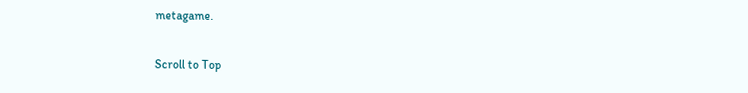metagame.

Scroll to Top